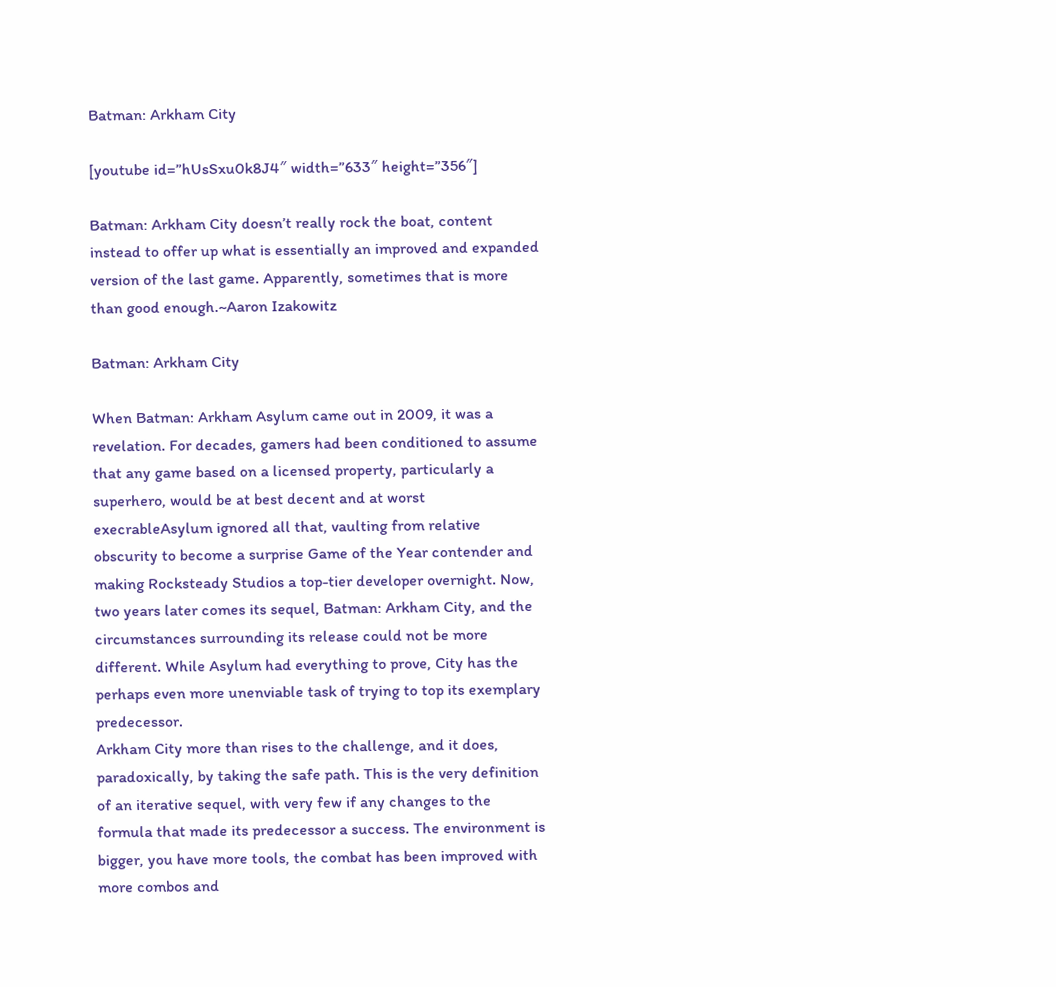Batman: Arkham City

[youtube id=”hUsSxu0k8J4″ width=”633″ height=”356″]

Batman: Arkham City doesn’t really rock the boat, content instead to offer up what is essentially an improved and expanded version of the last game. Apparently, sometimes that is more than good enough.~Aaron Izakowitz

Batman: Arkham City

When Batman: Arkham Asylum came out in 2009, it was a revelation. For decades, gamers had been conditioned to assume that any game based on a licensed property, particularly a superhero, would be at best decent and at worst execrableAsylum ignored all that, vaulting from relative obscurity to become a surprise Game of the Year contender and making Rocksteady Studios a top-tier developer overnight. Now, two years later comes its sequel, Batman: Arkham City, and the circumstances surrounding its release could not be more different. While Asylum had everything to prove, City has the perhaps even more unenviable task of trying to top its exemplary predecessor.
Arkham City more than rises to the challenge, and it does, paradoxically, by taking the safe path. This is the very definition of an iterative sequel, with very few if any changes to the formula that made its predecessor a success. The environment is bigger, you have more tools, the combat has been improved with more combos and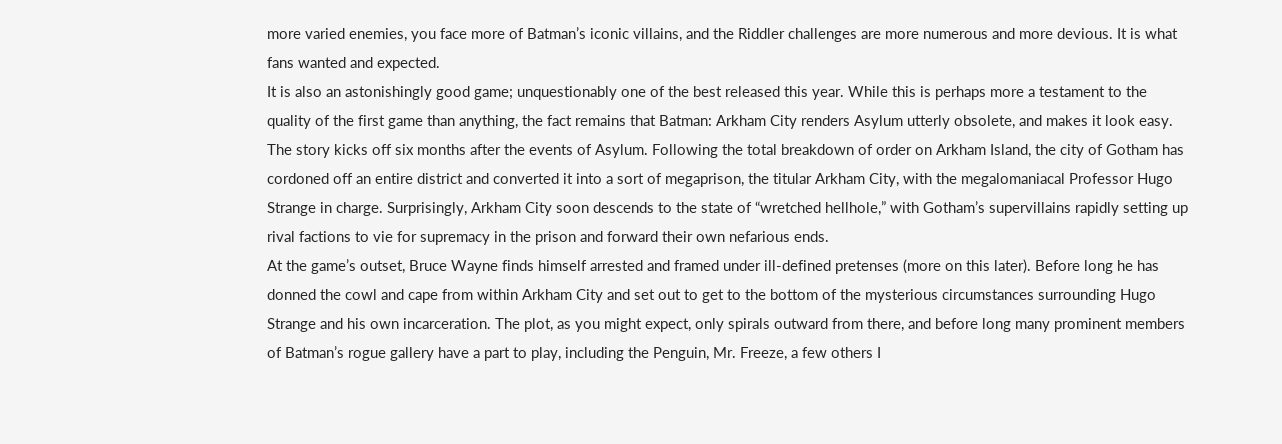more varied enemies, you face more of Batman’s iconic villains, and the Riddler challenges are more numerous and more devious. It is what fans wanted and expected.
It is also an astonishingly good game; unquestionably one of the best released this year. While this is perhaps more a testament to the quality of the first game than anything, the fact remains that Batman: Arkham City renders Asylum utterly obsolete, and makes it look easy.
The story kicks off six months after the events of Asylum. Following the total breakdown of order on Arkham Island, the city of Gotham has cordoned off an entire district and converted it into a sort of megaprison, the titular Arkham City, with the megalomaniacal Professor Hugo Strange in charge. Surprisingly, Arkham City soon descends to the state of “wretched hellhole,” with Gotham’s supervillains rapidly setting up rival factions to vie for supremacy in the prison and forward their own nefarious ends.
At the game’s outset, Bruce Wayne finds himself arrested and framed under ill-defined pretenses (more on this later). Before long he has donned the cowl and cape from within Arkham City and set out to get to the bottom of the mysterious circumstances surrounding Hugo Strange and his own incarceration. The plot, as you might expect, only spirals outward from there, and before long many prominent members of Batman’s rogue gallery have a part to play, including the Penguin, Mr. Freeze, a few others I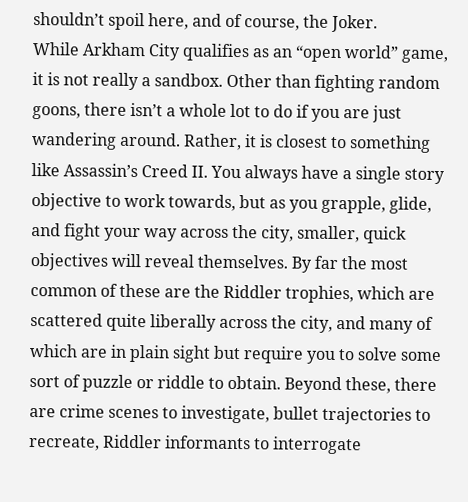shouldn’t spoil here, and of course, the Joker.
While Arkham City qualifies as an “open world” game, it is not really a sandbox. Other than fighting random goons, there isn’t a whole lot to do if you are just wandering around. Rather, it is closest to something like Assassin’s Creed II. You always have a single story objective to work towards, but as you grapple, glide, and fight your way across the city, smaller, quick objectives will reveal themselves. By far the most common of these are the Riddler trophies, which are scattered quite liberally across the city, and many of which are in plain sight but require you to solve some sort of puzzle or riddle to obtain. Beyond these, there are crime scenes to investigate, bullet trajectories to recreate, Riddler informants to interrogate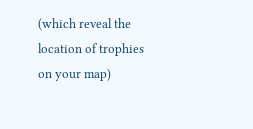(which reveal the location of trophies on your map)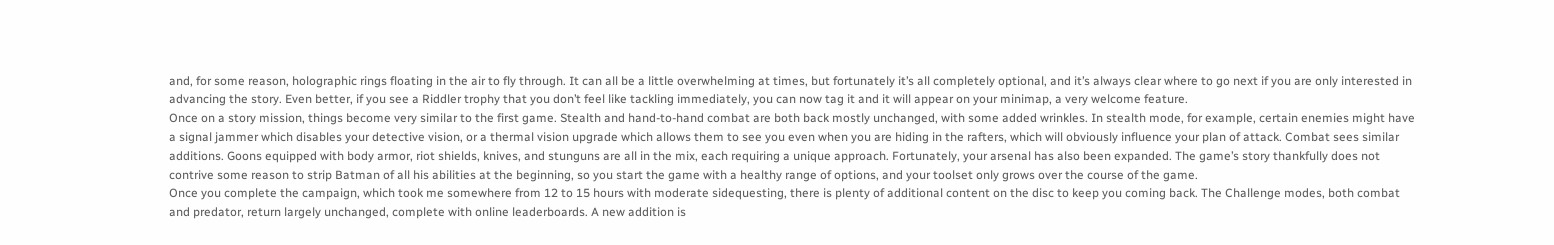and, for some reason, holographic rings floating in the air to fly through. It can all be a little overwhelming at times, but fortunately it’s all completely optional, and it’s always clear where to go next if you are only interested in advancing the story. Even better, if you see a Riddler trophy that you don’t feel like tackling immediately, you can now tag it and it will appear on your minimap, a very welcome feature.
Once on a story mission, things become very similar to the first game. Stealth and hand-to-hand combat are both back mostly unchanged, with some added wrinkles. In stealth mode, for example, certain enemies might have a signal jammer which disables your detective vision, or a thermal vision upgrade which allows them to see you even when you are hiding in the rafters, which will obviously influence your plan of attack. Combat sees similar additions. Goons equipped with body armor, riot shields, knives, and stunguns are all in the mix, each requiring a unique approach. Fortunately, your arsenal has also been expanded. The game’s story thankfully does not contrive some reason to strip Batman of all his abilities at the beginning, so you start the game with a healthy range of options, and your toolset only grows over the course of the game.
Once you complete the campaign, which took me somewhere from 12 to 15 hours with moderate sidequesting, there is plenty of additional content on the disc to keep you coming back. The Challenge modes, both combat and predator, return largely unchanged, complete with online leaderboards. A new addition is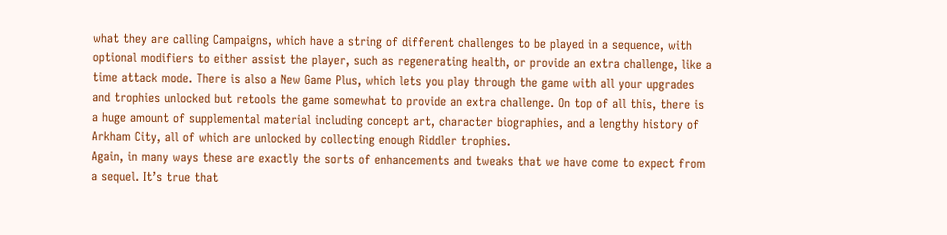what they are calling Campaigns, which have a string of different challenges to be played in a sequence, with optional modifiers to either assist the player, such as regenerating health, or provide an extra challenge, like a time attack mode. There is also a New Game Plus, which lets you play through the game with all your upgrades and trophies unlocked but retools the game somewhat to provide an extra challenge. On top of all this, there is a huge amount of supplemental material including concept art, character biographies, and a lengthy history of Arkham City, all of which are unlocked by collecting enough Riddler trophies.
Again, in many ways these are exactly the sorts of enhancements and tweaks that we have come to expect from a sequel. It’s true that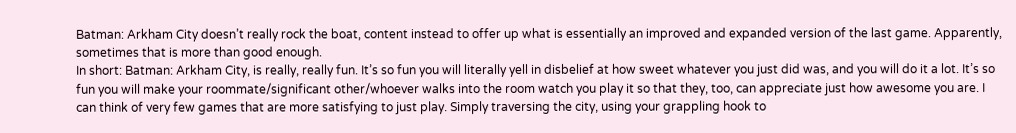Batman: Arkham City doesn’t really rock the boat, content instead to offer up what is essentially an improved and expanded version of the last game. Apparently, sometimes that is more than good enough.
In short: Batman: Arkham City, is really, really fun. It’s so fun you will literally yell in disbelief at how sweet whatever you just did was, and you will do it a lot. It’s so fun you will make your roommate/significant other/whoever walks into the room watch you play it so that they, too, can appreciate just how awesome you are. I can think of very few games that are more satisfying to just play. Simply traversing the city, using your grappling hook to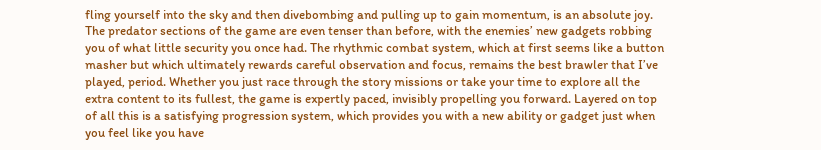fling yourself into the sky and then divebombing and pulling up to gain momentum, is an absolute joy. The predator sections of the game are even tenser than before, with the enemies’ new gadgets robbing you of what little security you once had. The rhythmic combat system, which at first seems like a button masher but which ultimately rewards careful observation and focus, remains the best brawler that I’ve played, period. Whether you just race through the story missions or take your time to explore all the extra content to its fullest, the game is expertly paced, invisibly propelling you forward. Layered on top of all this is a satisfying progression system, which provides you with a new ability or gadget just when you feel like you have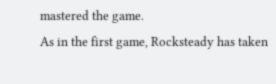mastered the game.
As in the first game, Rocksteady has taken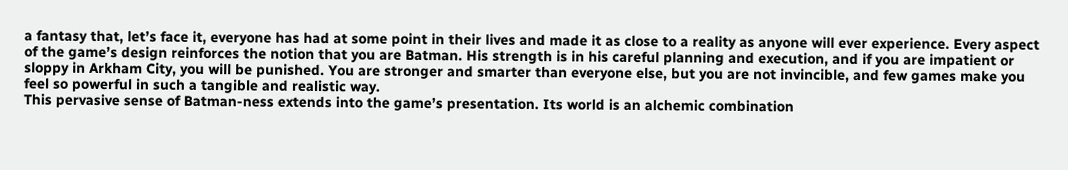a fantasy that, let’s face it, everyone has had at some point in their lives and made it as close to a reality as anyone will ever experience. Every aspect of the game’s design reinforces the notion that you are Batman. His strength is in his careful planning and execution, and if you are impatient or sloppy in Arkham City, you will be punished. You are stronger and smarter than everyone else, but you are not invincible, and few games make you feel so powerful in such a tangible and realistic way.
This pervasive sense of Batman-ness extends into the game’s presentation. Its world is an alchemic combination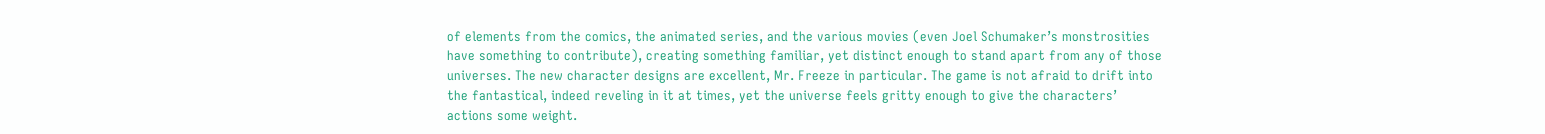of elements from the comics, the animated series, and the various movies (even Joel Schumaker’s monstrosities have something to contribute), creating something familiar, yet distinct enough to stand apart from any of those universes. The new character designs are excellent, Mr. Freeze in particular. The game is not afraid to drift into the fantastical, indeed reveling in it at times, yet the universe feels gritty enough to give the characters’ actions some weight.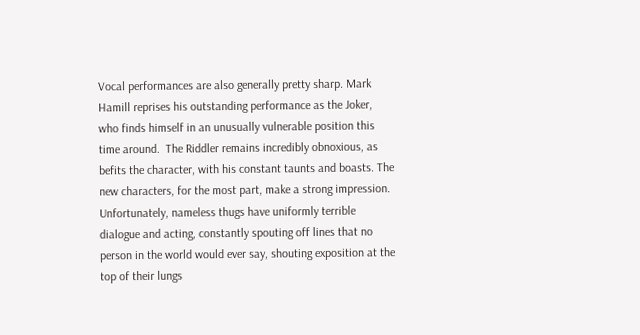Vocal performances are also generally pretty sharp. Mark Hamill reprises his outstanding performance as the Joker, who finds himself in an unusually vulnerable position this time around.  The Riddler remains incredibly obnoxious, as befits the character, with his constant taunts and boasts. The new characters, for the most part, make a strong impression. Unfortunately, nameless thugs have uniformly terrible dialogue and acting, constantly spouting off lines that no person in the world would ever say, shouting exposition at the top of their lungs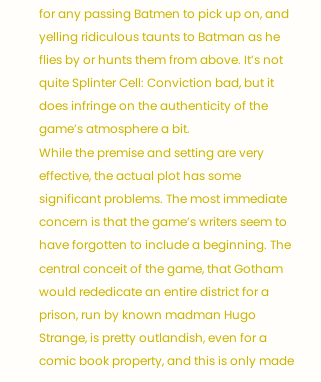for any passing Batmen to pick up on, and yelling ridiculous taunts to Batman as he flies by or hunts them from above. It’s not quite Splinter Cell: Conviction bad, but it does infringe on the authenticity of the game’s atmosphere a bit.
While the premise and setting are very effective, the actual plot has some significant problems. The most immediate concern is that the game’s writers seem to have forgotten to include a beginning. The central conceit of the game, that Gotham would rededicate an entire district for a prison, run by known madman Hugo Strange, is pretty outlandish, even for a comic book property, and this is only made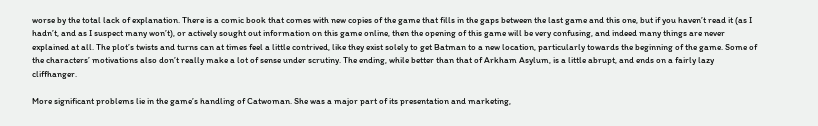worse by the total lack of explanation. There is a comic book that comes with new copies of the game that fills in the gaps between the last game and this one, but if you haven’t read it (as I hadn’t, and as I suspect many won’t), or actively sought out information on this game online, then the opening of this game will be very confusing, and indeed many things are never explained at all. The plot’s twists and turns can at times feel a little contrived, like they exist solely to get Batman to a new location, particularly towards the beginning of the game. Some of the characters’ motivations also don’t really make a lot of sense under scrutiny. The ending, while better than that of Arkham Asylum, is a little abrupt, and ends on a fairly lazy cliffhanger.

More significant problems lie in the game’s handling of Catwoman. She was a major part of its presentation and marketing,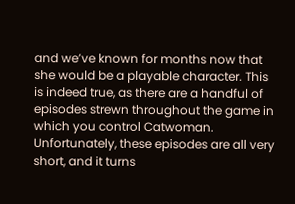and we’ve known for months now that she would be a playable character. This is indeed true, as there are a handful of episodes strewn throughout the game in which you control Catwoman. Unfortunately, these episodes are all very short, and it turns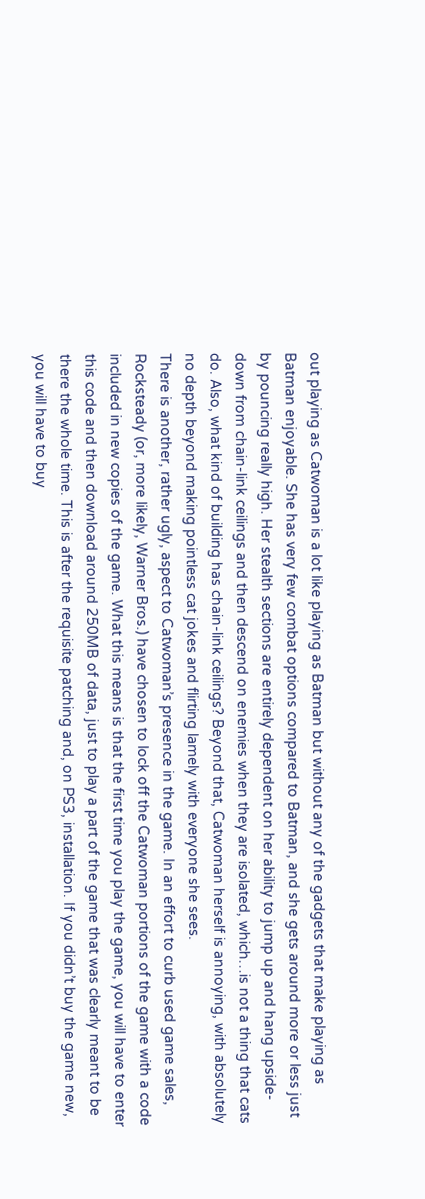out playing as Catwoman is a lot like playing as Batman but without any of the gadgets that make playing as Batman enjoyable. She has very few combat options compared to Batman, and she gets around more or less just by pouncing really high. Her stealth sections are entirely dependent on her ability to jump up and hang upside-down from chain-link ceilings and then descend on enemies when they are isolated, which…is not a thing that cats do. Also, what kind of building has chain-link ceilings? Beyond that, Catwoman herself is annoying, with absolutely no depth beyond making pointless cat jokes and flirting lamely with everyone she sees.
There is another, rather ugly, aspect to Catwoman’s presence in the game. In an effort to curb used game sales, Rocksteady (or, more likely, Warner Bros.) have chosen to lock off the Catwoman portions of the game with a code included in new copies of the game. What this means is that the first time you play the game, you will have to enter this code and then download around 250MB of data, just to play a part of the game that was clearly meant to be there the whole time. This is after the requisite patching and, on PS3, installation. If you didn’t buy the game new, you will have to buy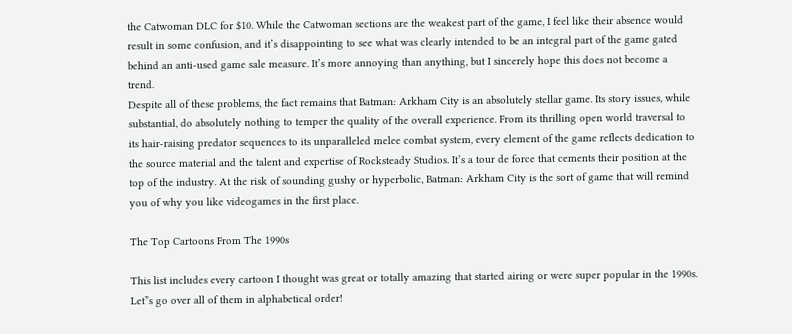the Catwoman DLC for $10. While the Catwoman sections are the weakest part of the game, I feel like their absence would result in some confusion, and it’s disappointing to see what was clearly intended to be an integral part of the game gated behind an anti-used game sale measure. It’s more annoying than anything, but I sincerely hope this does not become a trend.
Despite all of these problems, the fact remains that Batman: Arkham City is an absolutely stellar game. Its story issues, while substantial, do absolutely nothing to temper the quality of the overall experience. From its thrilling open world traversal to its hair-raising predator sequences to its unparalleled melee combat system, every element of the game reflects dedication to the source material and the talent and expertise of Rocksteady Studios. It’s a tour de force that cements their position at the top of the industry. At the risk of sounding gushy or hyperbolic, Batman: Arkham City is the sort of game that will remind you of why you like videogames in the first place.

The Top Cartoons From The 1990s

This list includes every cartoon I thought was great or totally amazing that started airing or were super popular in the 1990s. Let”s go over all of them in alphabetical order!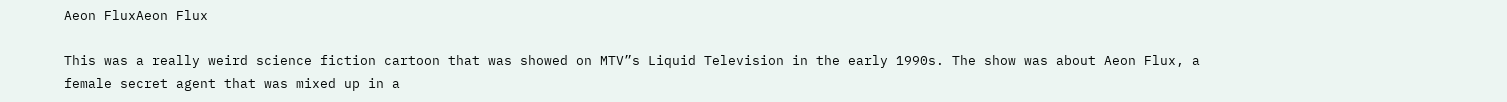Aeon FluxAeon Flux

This was a really weird science fiction cartoon that was showed on MTV”s Liquid Television in the early 1990s. The show was about Aeon Flux, a female secret agent that was mixed up in a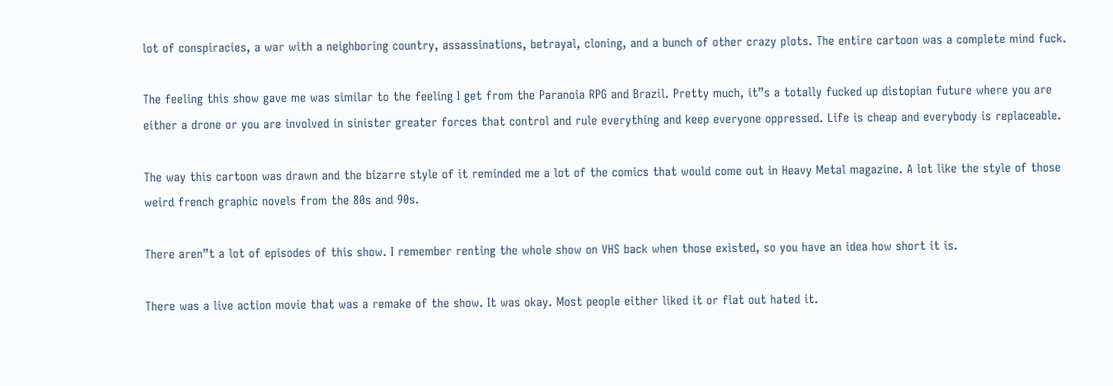lot of conspiracies, a war with a neighboring country, assassinations, betrayal, cloning, and a bunch of other crazy plots. The entire cartoon was a complete mind fuck.

The feeling this show gave me was similar to the feeling I get from the Paranoia RPG and Brazil. Pretty much, it”s a totally fucked up distopian future where you are either a drone or you are involved in sinister greater forces that control and rule everything and keep everyone oppressed. Life is cheap and everybody is replaceable.

The way this cartoon was drawn and the bizarre style of it reminded me a lot of the comics that would come out in Heavy Metal magazine. A lot like the style of those weird french graphic novels from the 80s and 90s.

There aren”t a lot of episodes of this show. I remember renting the whole show on VHS back when those existed, so you have an idea how short it is.

There was a live action movie that was a remake of the show. It was okay. Most people either liked it or flat out hated it.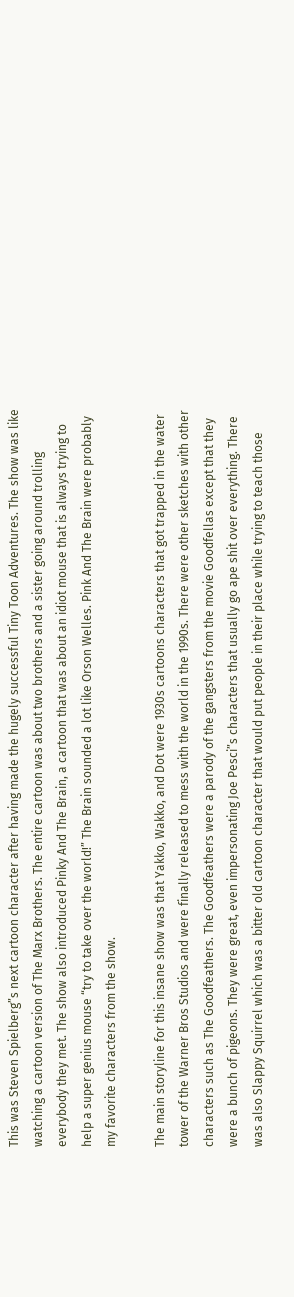This was Steven Spielberg”s next cartoon character after having made the hugely successful Tiny Toon Adventures. The show was like watching a cartoon version of The Marx Brothers. The entire cartoon was about two brothers and a sister going around trolling everybody they met. The show also introduced Pinky And The Brain, a cartoon that was about an idiot mouse that is always trying to help a super genius mouse “try to take over the world!” The Brain sounded a lot like Orson Welles. Pink And The Brain were probably my favorite characters from the show.

The main storyline for this insane show was that Yakko, Wakko, and Dot were 1930s cartoons characters that got trapped in the water tower of the Warner Bros Studios and were finally released to mess with the world in the 1990s. There were other sketches with other characters such as The Goodfeathers. The Goodfeathers were a parody of the gangsters from the movie Goodfellas except that they were a bunch of pigeons. They were great, even impersonating Joe Pesci”s characters that usually go ape shit over everything. There was also Slappy Squirrel which was a bitter old cartoon character that would put people in their place while trying to teach those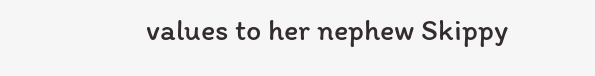values to her nephew Skippy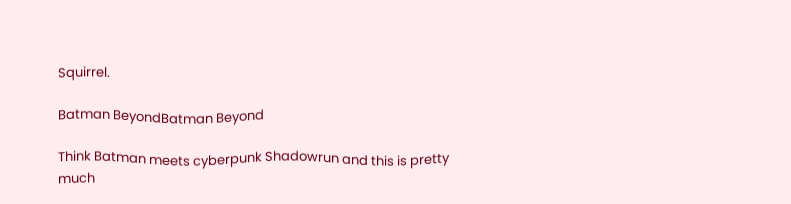Squirrel.

Batman BeyondBatman Beyond

Think Batman meets cyberpunk Shadowrun and this is pretty much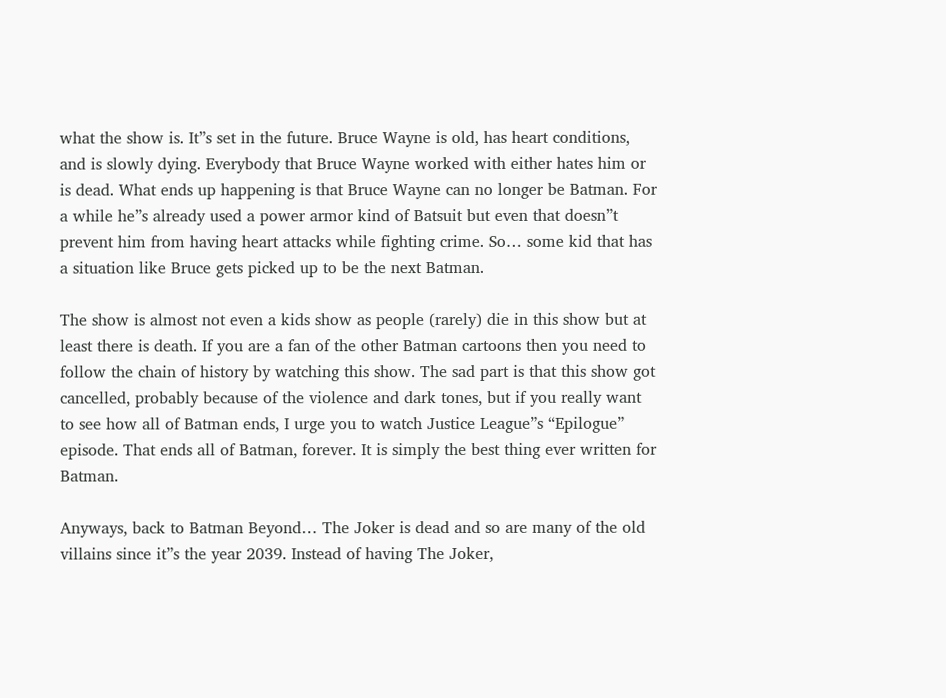what the show is. It”s set in the future. Bruce Wayne is old, has heart conditions, and is slowly dying. Everybody that Bruce Wayne worked with either hates him or is dead. What ends up happening is that Bruce Wayne can no longer be Batman. For a while he”s already used a power armor kind of Batsuit but even that doesn”t prevent him from having heart attacks while fighting crime. So… some kid that has a situation like Bruce gets picked up to be the next Batman.

The show is almost not even a kids show as people (rarely) die in this show but at least there is death. If you are a fan of the other Batman cartoons then you need to follow the chain of history by watching this show. The sad part is that this show got cancelled, probably because of the violence and dark tones, but if you really want to see how all of Batman ends, I urge you to watch Justice League”s “Epilogue” episode. That ends all of Batman, forever. It is simply the best thing ever written for Batman.

Anyways, back to Batman Beyond… The Joker is dead and so are many of the old villains since it”s the year 2039. Instead of having The Joker,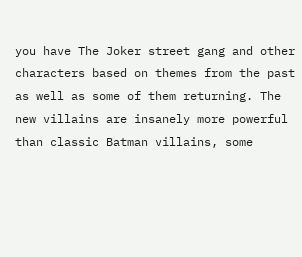you have The Joker street gang and other characters based on themes from the past as well as some of them returning. The new villains are insanely more powerful than classic Batman villains, some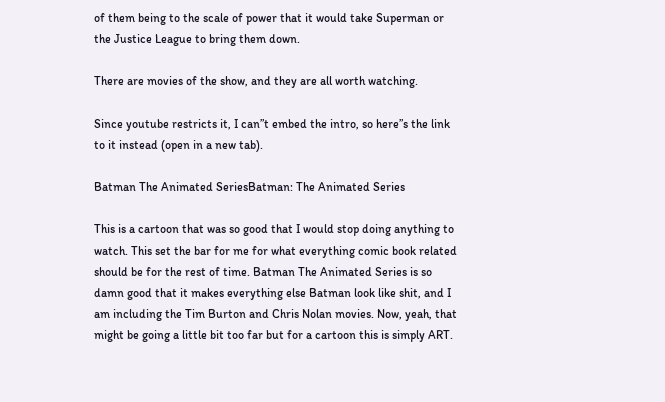of them being to the scale of power that it would take Superman or the Justice League to bring them down.

There are movies of the show, and they are all worth watching.

Since youtube restricts it, I can”t embed the intro, so here”s the link to it instead (open in a new tab).

Batman The Animated SeriesBatman: The Animated Series

This is a cartoon that was so good that I would stop doing anything to watch. This set the bar for me for what everything comic book related should be for the rest of time. Batman The Animated Series is so damn good that it makes everything else Batman look like shit, and I am including the Tim Burton and Chris Nolan movies. Now, yeah, that might be going a little bit too far but for a cartoon this is simply ART.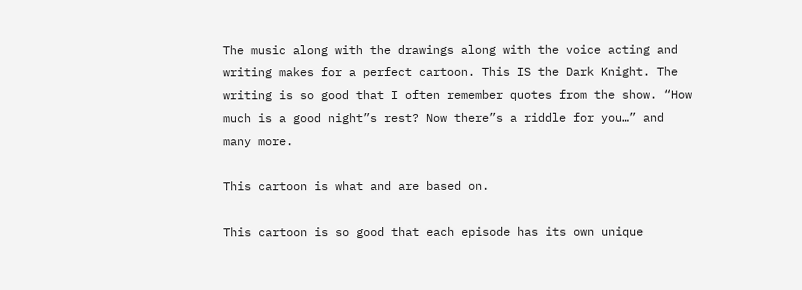The music along with the drawings along with the voice acting and writing makes for a perfect cartoon. This IS the Dark Knight. The writing is so good that I often remember quotes from the show. “How much is a good night”s rest? Now there”s a riddle for you…” and many more.

This cartoon is what and are based on.

This cartoon is so good that each episode has its own unique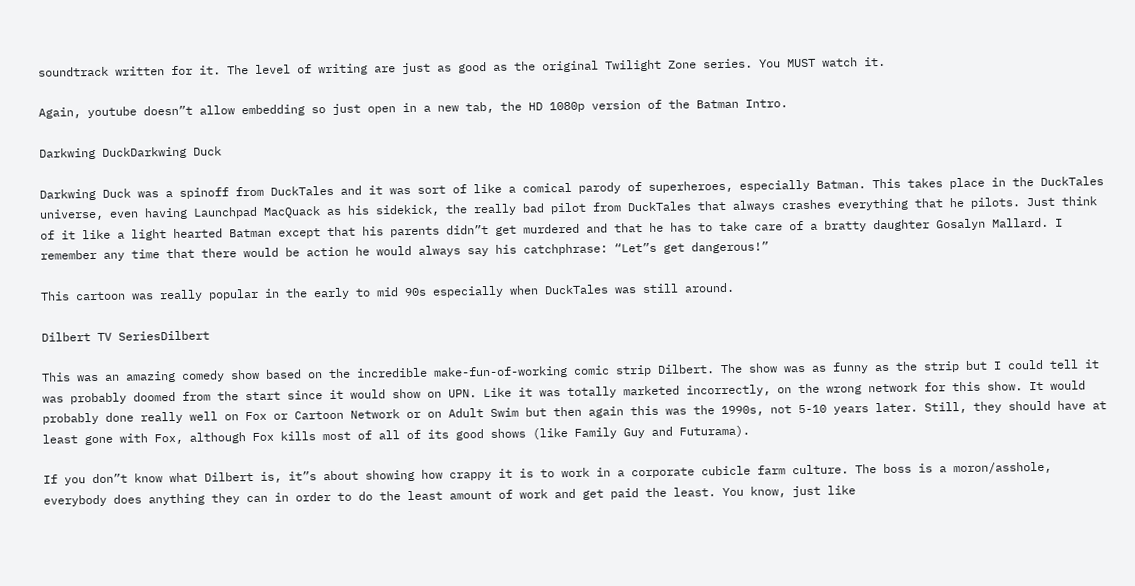soundtrack written for it. The level of writing are just as good as the original Twilight Zone series. You MUST watch it.

Again, youtube doesn”t allow embedding so just open in a new tab, the HD 1080p version of the Batman Intro.

Darkwing DuckDarkwing Duck

Darkwing Duck was a spinoff from DuckTales and it was sort of like a comical parody of superheroes, especially Batman. This takes place in the DuckTales universe, even having Launchpad MacQuack as his sidekick, the really bad pilot from DuckTales that always crashes everything that he pilots. Just think of it like a light hearted Batman except that his parents didn”t get murdered and that he has to take care of a bratty daughter Gosalyn Mallard. I remember any time that there would be action he would always say his catchphrase: “Let”s get dangerous!”

This cartoon was really popular in the early to mid 90s especially when DuckTales was still around.

Dilbert TV SeriesDilbert

This was an amazing comedy show based on the incredible make-fun-of-working comic strip Dilbert. The show was as funny as the strip but I could tell it was probably doomed from the start since it would show on UPN. Like it was totally marketed incorrectly, on the wrong network for this show. It would probably done really well on Fox or Cartoon Network or on Adult Swim but then again this was the 1990s, not 5-10 years later. Still, they should have at least gone with Fox, although Fox kills most of all of its good shows (like Family Guy and Futurama).

If you don”t know what Dilbert is, it”s about showing how crappy it is to work in a corporate cubicle farm culture. The boss is a moron/asshole, everybody does anything they can in order to do the least amount of work and get paid the least. You know, just like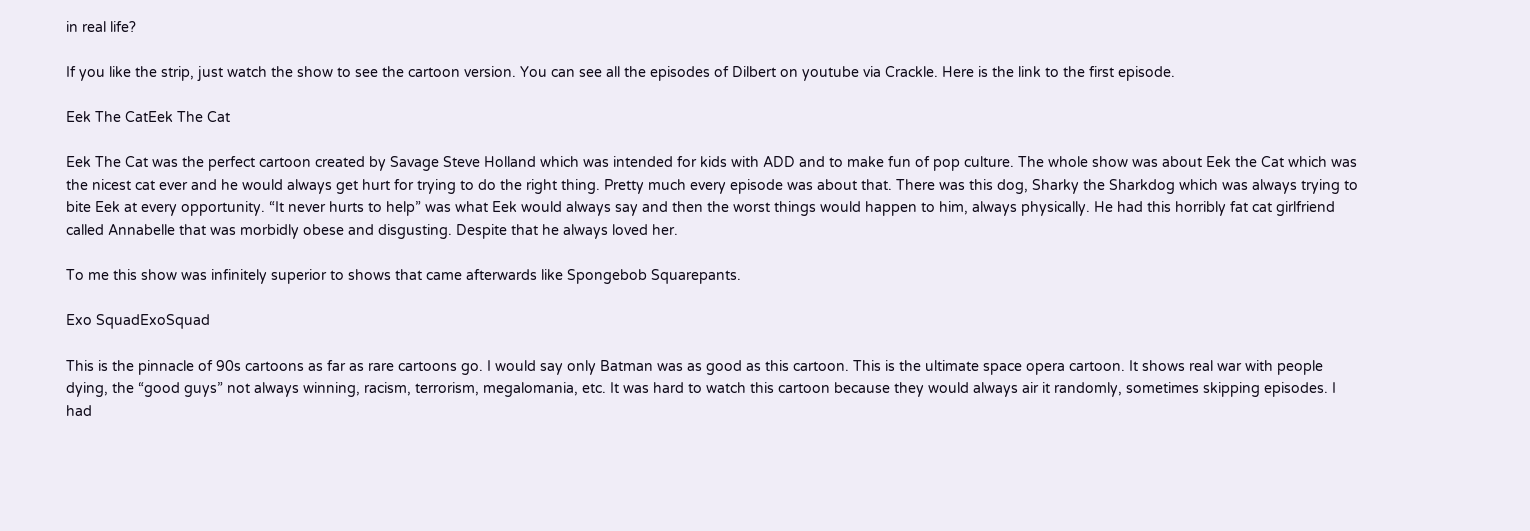in real life?

If you like the strip, just watch the show to see the cartoon version. You can see all the episodes of Dilbert on youtube via Crackle. Here is the link to the first episode.

Eek The CatEek The Cat

Eek The Cat was the perfect cartoon created by Savage Steve Holland which was intended for kids with ADD and to make fun of pop culture. The whole show was about Eek the Cat which was the nicest cat ever and he would always get hurt for trying to do the right thing. Pretty much every episode was about that. There was this dog, Sharky the Sharkdog which was always trying to bite Eek at every opportunity. “It never hurts to help” was what Eek would always say and then the worst things would happen to him, always physically. He had this horribly fat cat girlfriend called Annabelle that was morbidly obese and disgusting. Despite that he always loved her.

To me this show was infinitely superior to shows that came afterwards like Spongebob Squarepants.

Exo SquadExoSquad

This is the pinnacle of 90s cartoons as far as rare cartoons go. I would say only Batman was as good as this cartoon. This is the ultimate space opera cartoon. It shows real war with people dying, the “good guys” not always winning, racism, terrorism, megalomania, etc. It was hard to watch this cartoon because they would always air it randomly, sometimes skipping episodes. I had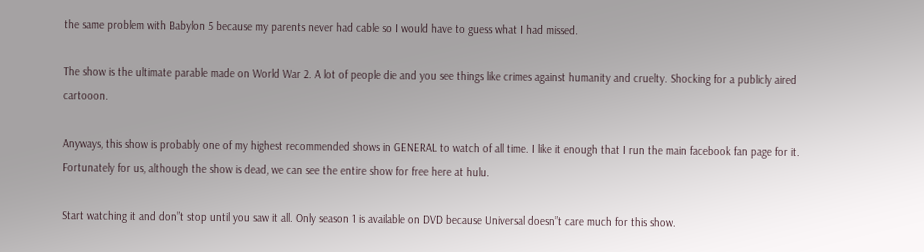the same problem with Babylon 5 because my parents never had cable so I would have to guess what I had missed.

The show is the ultimate parable made on World War 2. A lot of people die and you see things like crimes against humanity and cruelty. Shocking for a publicly aired cartooon.

Anyways, this show is probably one of my highest recommended shows in GENERAL to watch of all time. I like it enough that I run the main facebook fan page for it. Fortunately for us, although the show is dead, we can see the entire show for free here at hulu.

Start watching it and don”t stop until you saw it all. Only season 1 is available on DVD because Universal doesn”t care much for this show.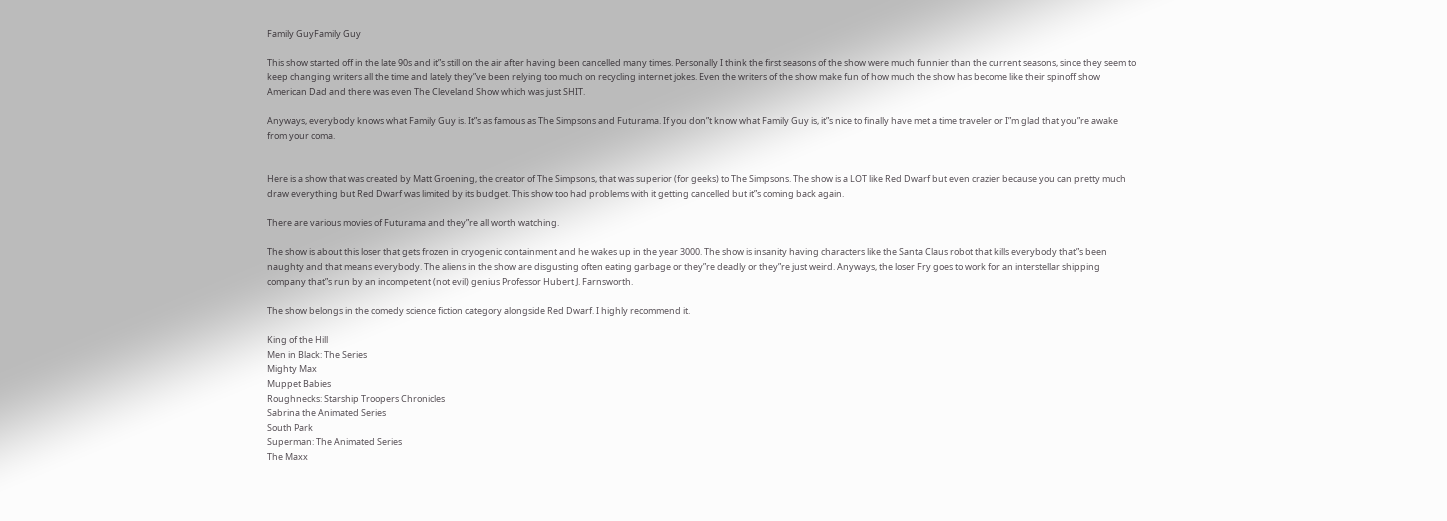Family GuyFamily Guy

This show started off in the late 90s and it”s still on the air after having been cancelled many times. Personally I think the first seasons of the show were much funnier than the current seasons, since they seem to keep changing writers all the time and lately they”ve been relying too much on recycling internet jokes. Even the writers of the show make fun of how much the show has become like their spinoff show American Dad and there was even The Cleveland Show which was just SHIT.

Anyways, everybody knows what Family Guy is. It”s as famous as The Simpsons and Futurama. If you don”t know what Family Guy is, it”s nice to finally have met a time traveler or I”m glad that you”re awake from your coma.


Here is a show that was created by Matt Groening, the creator of The Simpsons, that was superior (for geeks) to The Simpsons. The show is a LOT like Red Dwarf but even crazier because you can pretty much draw everything but Red Dwarf was limited by its budget. This show too had problems with it getting cancelled but it”s coming back again.

There are various movies of Futurama and they”re all worth watching.

The show is about this loser that gets frozen in cryogenic containment and he wakes up in the year 3000. The show is insanity having characters like the Santa Claus robot that kills everybody that”s been naughty and that means everybody. The aliens in the show are disgusting often eating garbage or they”re deadly or they”re just weird. Anyways, the loser Fry goes to work for an interstellar shipping company that”s run by an incompetent (not evil) genius Professor Hubert J. Farnsworth.

The show belongs in the comedy science fiction category alongside Red Dwarf. I highly recommend it.

King of the Hill
Men in Black: The Series
Mighty Max
Muppet Babies
Roughnecks: Starship Troopers Chronicles
Sabrina the Animated Series
South Park
Superman: The Animated Series
The Maxx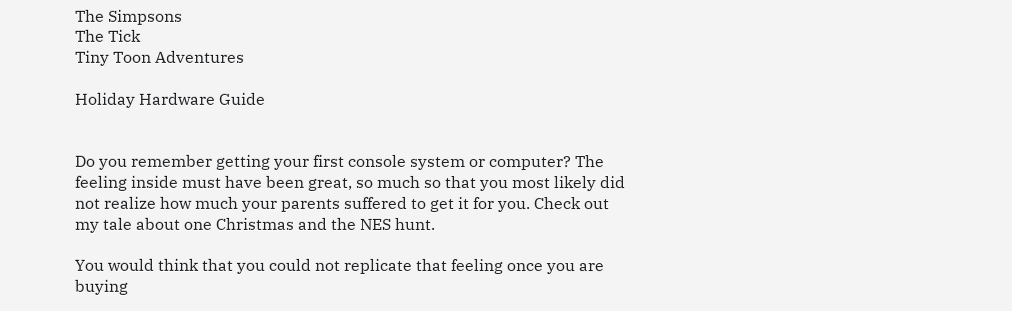The Simpsons
The Tick
Tiny Toon Adventures

Holiday Hardware Guide


Do you remember getting your first console system or computer? The feeling inside must have been great, so much so that you most likely did not realize how much your parents suffered to get it for you. Check out my tale about one Christmas and the NES hunt.

You would think that you could not replicate that feeling once you are buying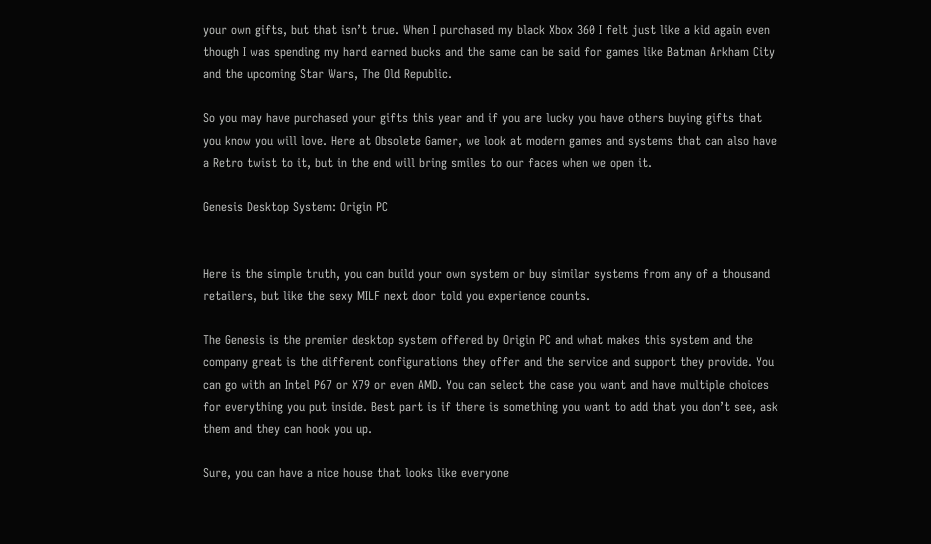your own gifts, but that isn’t true. When I purchased my black Xbox 360 I felt just like a kid again even though I was spending my hard earned bucks and the same can be said for games like Batman Arkham City and the upcoming Star Wars, The Old Republic.

So you may have purchased your gifts this year and if you are lucky you have others buying gifts that you know you will love. Here at Obsolete Gamer, we look at modern games and systems that can also have a Retro twist to it, but in the end will bring smiles to our faces when we open it.

Genesis Desktop System: Origin PC


Here is the simple truth, you can build your own system or buy similar systems from any of a thousand retailers, but like the sexy MILF next door told you experience counts.

The Genesis is the premier desktop system offered by Origin PC and what makes this system and the company great is the different configurations they offer and the service and support they provide. You can go with an Intel P67 or X79 or even AMD. You can select the case you want and have multiple choices for everything you put inside. Best part is if there is something you want to add that you don’t see, ask them and they can hook you up.

Sure, you can have a nice house that looks like everyone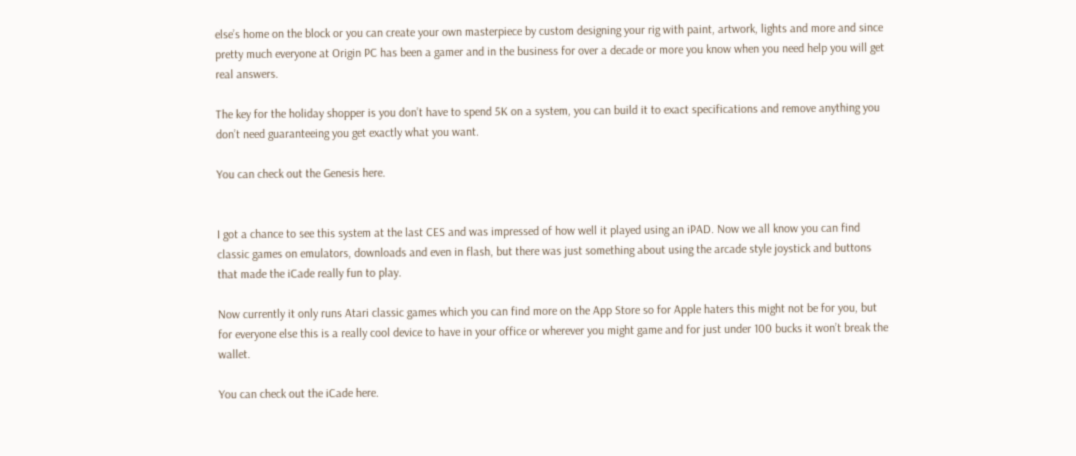else’s home on the block or you can create your own masterpiece by custom designing your rig with paint, artwork, lights and more and since pretty much everyone at Origin PC has been a gamer and in the business for over a decade or more you know when you need help you will get real answers.

The key for the holiday shopper is you don’t have to spend 5K on a system, you can build it to exact specifications and remove anything you don’t need guaranteeing you get exactly what you want.

You can check out the Genesis here.


I got a chance to see this system at the last CES and was impressed of how well it played using an iPAD. Now we all know you can find classic games on emulators, downloads and even in flash, but there was just something about using the arcade style joystick and buttons that made the iCade really fun to play.

Now currently it only runs Atari classic games which you can find more on the App Store so for Apple haters this might not be for you, but for everyone else this is a really cool device to have in your office or wherever you might game and for just under 100 bucks it won’t break the wallet.

You can check out the iCade here.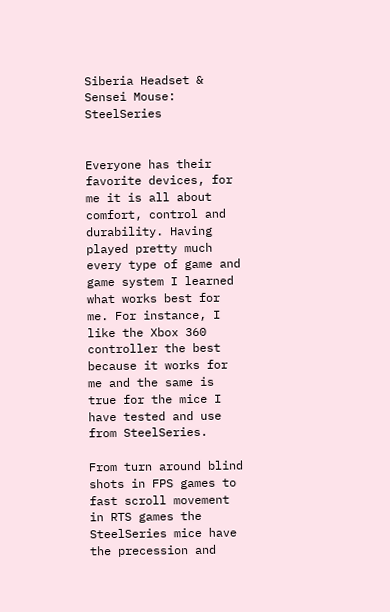Siberia Headset & Sensei Mouse: SteelSeries


Everyone has their favorite devices, for me it is all about comfort, control and durability. Having played pretty much every type of game and game system I learned what works best for me. For instance, I like the Xbox 360 controller the best because it works for me and the same is true for the mice I have tested and use from SteelSeries.

From turn around blind shots in FPS games to fast scroll movement in RTS games the SteelSeries mice have the precession and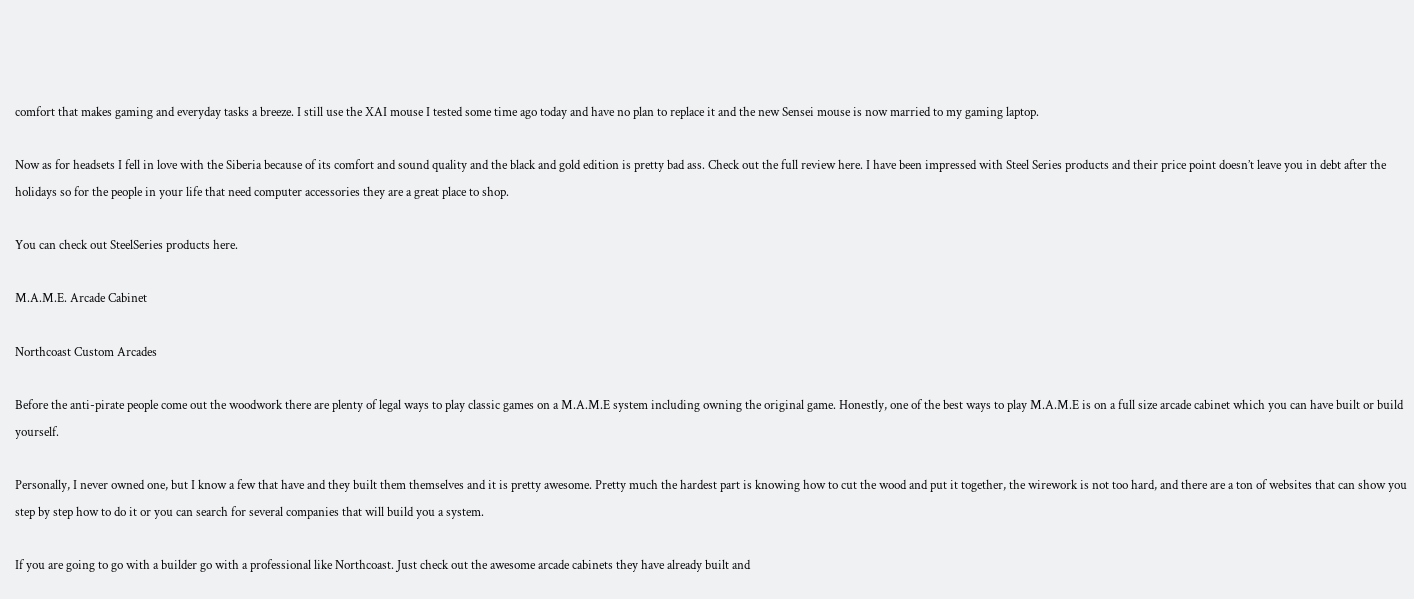comfort that makes gaming and everyday tasks a breeze. I still use the XAI mouse I tested some time ago today and have no plan to replace it and the new Sensei mouse is now married to my gaming laptop.

Now as for headsets I fell in love with the Siberia because of its comfort and sound quality and the black and gold edition is pretty bad ass. Check out the full review here. I have been impressed with Steel Series products and their price point doesn’t leave you in debt after the holidays so for the people in your life that need computer accessories they are a great place to shop.

You can check out SteelSeries products here.

M.A.M.E. Arcade Cabinet

Northcoast Custom Arcades

Before the anti-pirate people come out the woodwork there are plenty of legal ways to play classic games on a M.A.M.E system including owning the original game. Honestly, one of the best ways to play M.A.M.E is on a full size arcade cabinet which you can have built or build yourself.

Personally, I never owned one, but I know a few that have and they built them themselves and it is pretty awesome. Pretty much the hardest part is knowing how to cut the wood and put it together, the wirework is not too hard, and there are a ton of websites that can show you step by step how to do it or you can search for several companies that will build you a system.

If you are going to go with a builder go with a professional like Northcoast. Just check out the awesome arcade cabinets they have already built and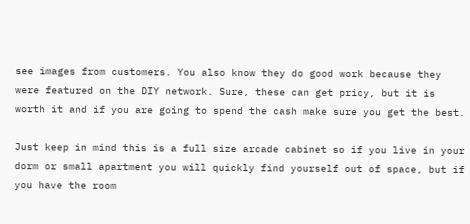see images from customers. You also know they do good work because they were featured on the DIY network. Sure, these can get pricy, but it is worth it and if you are going to spend the cash make sure you get the best.

Just keep in mind this is a full size arcade cabinet so if you live in your dorm or small apartment you will quickly find yourself out of space, but if you have the room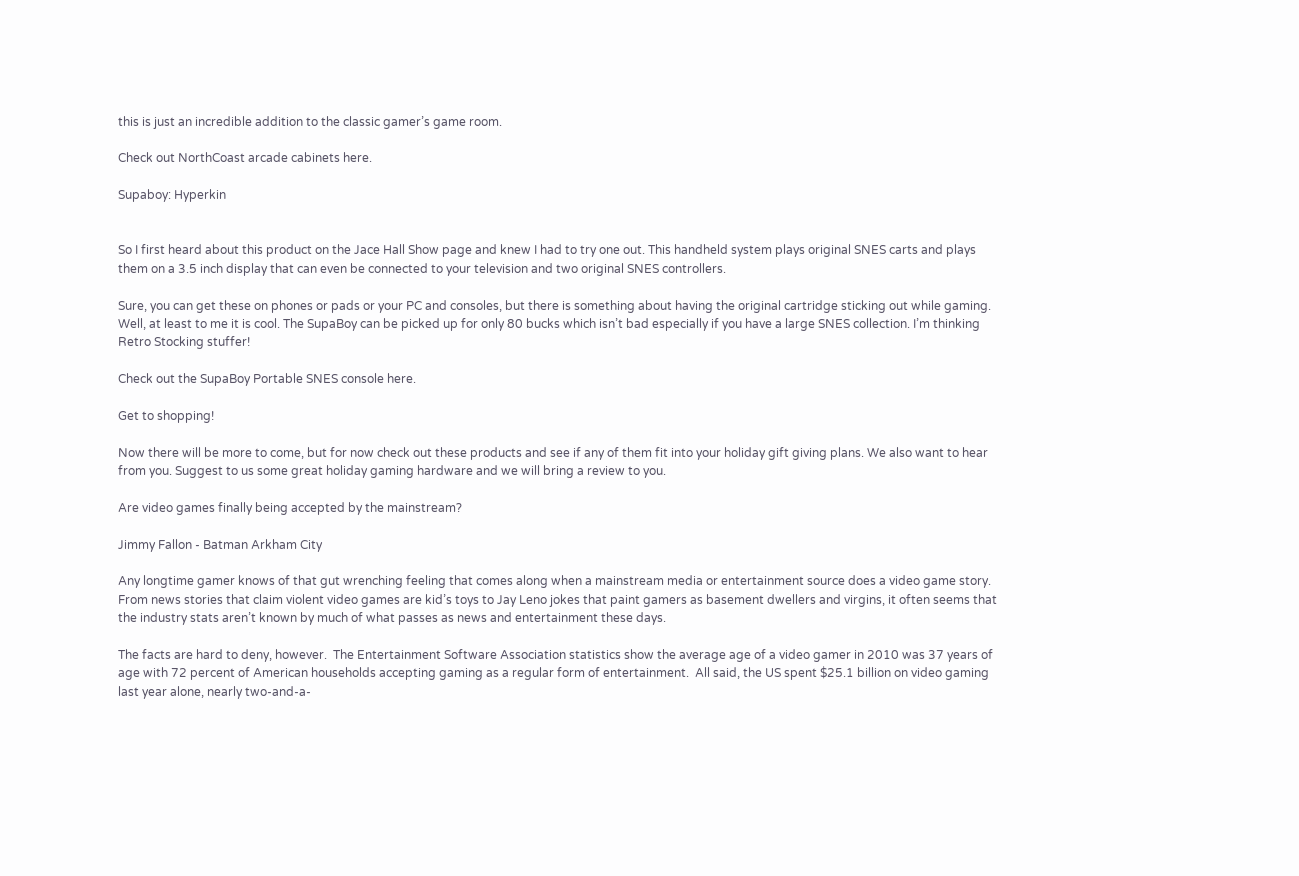this is just an incredible addition to the classic gamer’s game room.

Check out NorthCoast arcade cabinets here.

Supaboy: Hyperkin


So I first heard about this product on the Jace Hall Show page and knew I had to try one out. This handheld system plays original SNES carts and plays them on a 3.5 inch display that can even be connected to your television and two original SNES controllers.

Sure, you can get these on phones or pads or your PC and consoles, but there is something about having the original cartridge sticking out while gaming. Well, at least to me it is cool. The SupaBoy can be picked up for only 80 bucks which isn’t bad especially if you have a large SNES collection. I’m thinking Retro Stocking stuffer!

Check out the SupaBoy Portable SNES console here.

Get to shopping!

Now there will be more to come, but for now check out these products and see if any of them fit into your holiday gift giving plans. We also want to hear from you. Suggest to us some great holiday gaming hardware and we will bring a review to you.

Are video games finally being accepted by the mainstream?

Jimmy Fallon - Batman Arkham City

Any longtime gamer knows of that gut wrenching feeling that comes along when a mainstream media or entertainment source does a video game story.  From news stories that claim violent video games are kid’s toys to Jay Leno jokes that paint gamers as basement dwellers and virgins, it often seems that the industry stats aren’t known by much of what passes as news and entertainment these days.

The facts are hard to deny, however.  The Entertainment Software Association statistics show the average age of a video gamer in 2010 was 37 years of age with 72 percent of American households accepting gaming as a regular form of entertainment.  All said, the US spent $25.1 billion on video gaming last year alone, nearly two-and-a-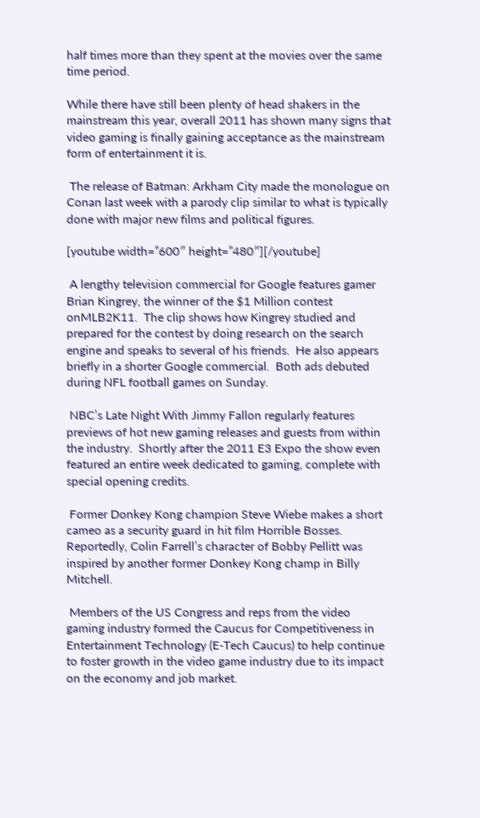half times more than they spent at the movies over the same time period.

While there have still been plenty of head shakers in the mainstream this year, overall 2011 has shown many signs that video gaming is finally gaining acceptance as the mainstream form of entertainment it is.

 The release of Batman: Arkham City made the monologue on Conan last week with a parody clip similar to what is typically done with major new films and political figures.

[youtube width=”600″ height=”480″][/youtube]

 A lengthy television commercial for Google features gamer Brian Kingrey, the winner of the $1 Million contest onMLB2K11.  The clip shows how Kingrey studied and prepared for the contest by doing research on the search engine and speaks to several of his friends.  He also appears briefly in a shorter Google commercial.  Both ads debuted during NFL football games on Sunday.

 NBC’s Late Night With Jimmy Fallon regularly features previews of hot new gaming releases and guests from within the industry.  Shortly after the 2011 E3 Expo the show even featured an entire week dedicated to gaming, complete with special opening credits.

 Former Donkey Kong champion Steve Wiebe makes a short cameo as a security guard in hit film Horrible Bosses.  Reportedly, Colin Farrell’s character of Bobby Pellitt was inspired by another former Donkey Kong champ in Billy Mitchell.

 Members of the US Congress and reps from the video gaming industry formed the Caucus for Competitiveness in Entertainment Technology (E-Tech Caucus) to help continue to foster growth in the video game industry due to its impact on the economy and job market.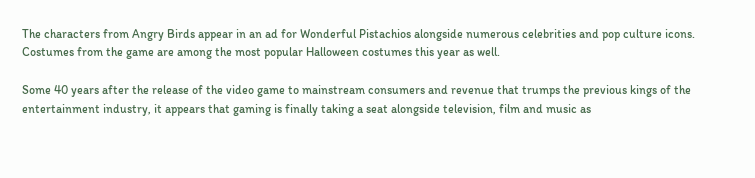The characters from Angry Birds appear in an ad for Wonderful Pistachios alongside numerous celebrities and pop culture icons.  Costumes from the game are among the most popular Halloween costumes this year as well.

Some 40 years after the release of the video game to mainstream consumers and revenue that trumps the previous kings of the entertainment industry, it appears that gaming is finally taking a seat alongside television, film and music as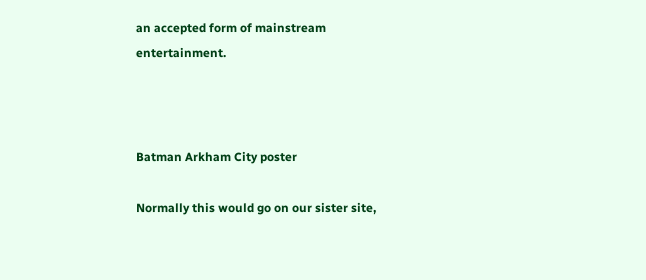an accepted form of mainstream entertainment.



Batman Arkham City poster

Normally this would go on our sister site,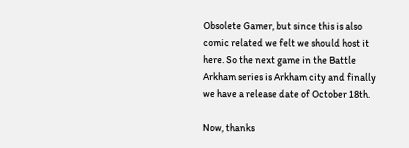Obsolete Gamer, but since this is also comic related we felt we should host it here. So the next game in the Battle Arkham series is Arkham city and finally we have a release date of October 18th.

Now, thanks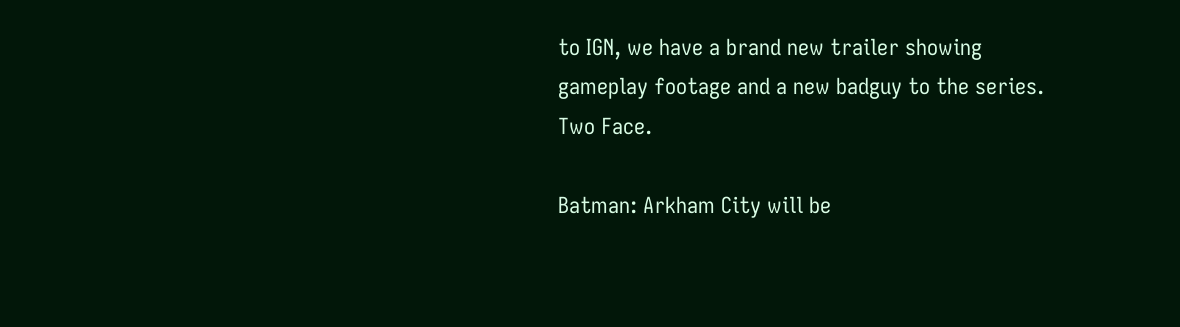to IGN, we have a brand new trailer showing gameplay footage and a new badguy to the series. Two Face.

Batman: Arkham City will be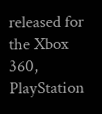released for the Xbox 360, PlayStation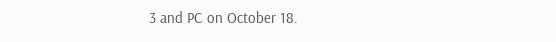3 and PC on October 18.